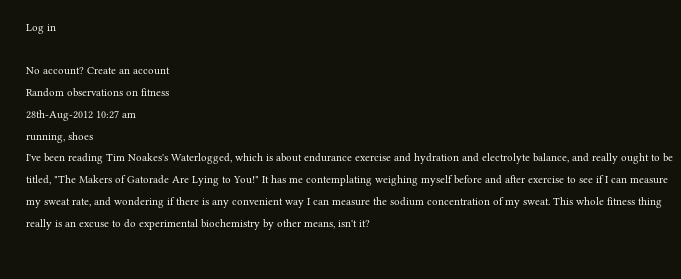Log in

No account? Create an account
Random observations on fitness
28th-Aug-2012 10:27 am
running, shoes
I've been reading Tim Noakes's Waterlogged, which is about endurance exercise and hydration and electrolyte balance, and really ought to be titled, "The Makers of Gatorade Are Lying to You!" It has me contemplating weighing myself before and after exercise to see if I can measure my sweat rate, and wondering if there is any convenient way I can measure the sodium concentration of my sweat. This whole fitness thing really is an excuse to do experimental biochemistry by other means, isn't it?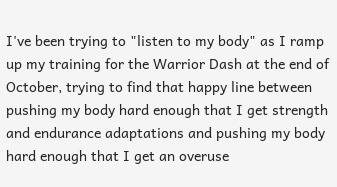I've been trying to "listen to my body" as I ramp up my training for the Warrior Dash at the end of October, trying to find that happy line between pushing my body hard enough that I get strength and endurance adaptations and pushing my body hard enough that I get an overuse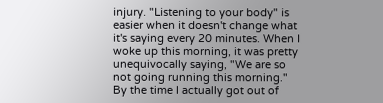injury. "Listening to your body" is easier when it doesn't change what it's saying every 20 minutes. When I woke up this morning, it was pretty unequivocally saying, "We are so not going running this morning." By the time I actually got out of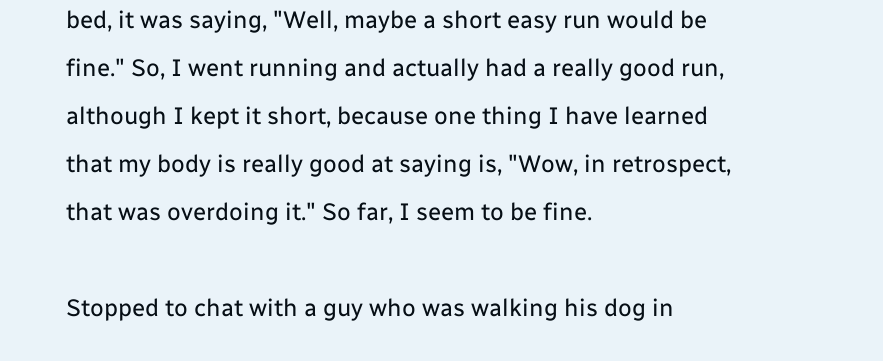bed, it was saying, "Well, maybe a short easy run would be fine." So, I went running and actually had a really good run, although I kept it short, because one thing I have learned that my body is really good at saying is, "Wow, in retrospect, that was overdoing it." So far, I seem to be fine.

Stopped to chat with a guy who was walking his dog in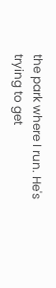the park where I run. He's trying to get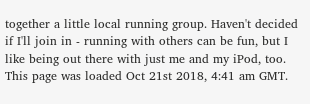together a little local running group. Haven't decided if I'll join in - running with others can be fun, but I like being out there with just me and my iPod, too.
This page was loaded Oct 21st 2018, 4:41 am GMT.